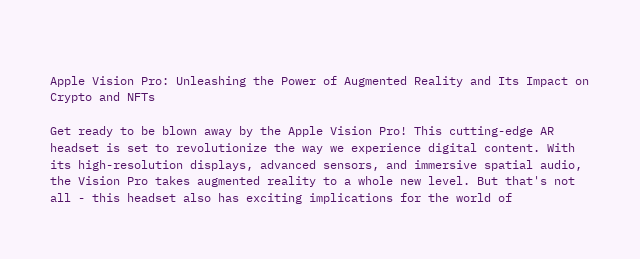Apple Vision Pro: Unleashing the Power of Augmented Reality and Its Impact on Crypto and NFTs

Get ready to be blown away by the Apple Vision Pro! This cutting-edge AR headset is set to revolutionize the way we experience digital content. With its high-resolution displays, advanced sensors, and immersive spatial audio, the Vision Pro takes augmented reality to a whole new level. But that's not all - this headset also has exciting implications for the world of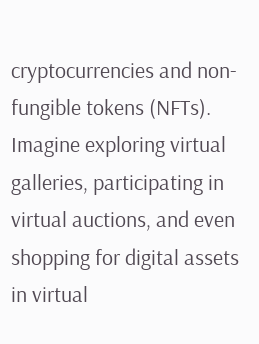cryptocurrencies and non-fungible tokens (NFTs). Imagine exploring virtual galleries, participating in virtual auctions, and even shopping for digital assets in virtual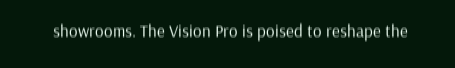showrooms. The Vision Pro is poised to reshape the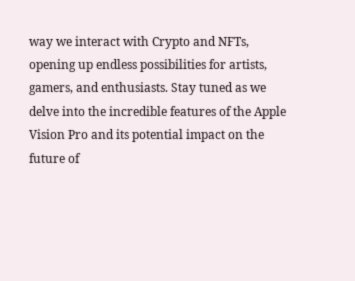way we interact with Crypto and NFTs, opening up endless possibilities for artists, gamers, and enthusiasts. Stay tuned as we delve into the incredible features of the Apple Vision Pro and its potential impact on the future of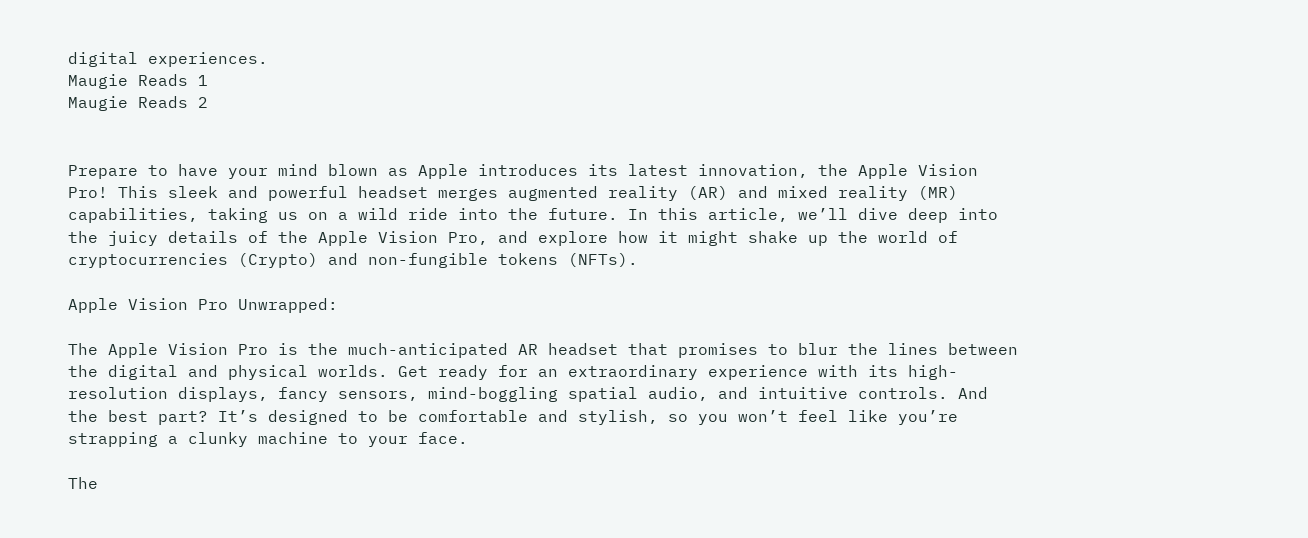digital experiences.
Maugie Reads 1
Maugie Reads 2


Prepare to have your mind blown as Apple introduces its latest innovation, the Apple Vision Pro! This sleek and powerful headset merges augmented reality (AR) and mixed reality (MR) capabilities, taking us on a wild ride into the future. In this article, we’ll dive deep into the juicy details of the Apple Vision Pro, and explore how it might shake up the world of cryptocurrencies (Crypto) and non-fungible tokens (NFTs).

Apple Vision Pro Unwrapped:

The Apple Vision Pro is the much-anticipated AR headset that promises to blur the lines between the digital and physical worlds. Get ready for an extraordinary experience with its high-resolution displays, fancy sensors, mind-boggling spatial audio, and intuitive controls. And the best part? It’s designed to be comfortable and stylish, so you won’t feel like you’re strapping a clunky machine to your face.

The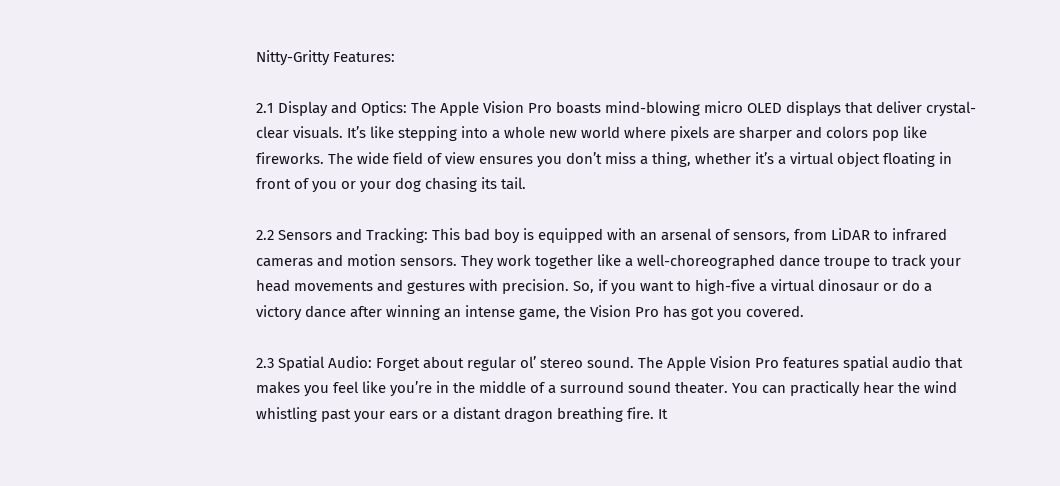Nitty-Gritty Features:

2.1 Display and Optics: The Apple Vision Pro boasts mind-blowing micro OLED displays that deliver crystal-clear visuals. It’s like stepping into a whole new world where pixels are sharper and colors pop like fireworks. The wide field of view ensures you don’t miss a thing, whether it’s a virtual object floating in front of you or your dog chasing its tail.

2.2 Sensors and Tracking: This bad boy is equipped with an arsenal of sensors, from LiDAR to infrared cameras and motion sensors. They work together like a well-choreographed dance troupe to track your head movements and gestures with precision. So, if you want to high-five a virtual dinosaur or do a victory dance after winning an intense game, the Vision Pro has got you covered.

2.3 Spatial Audio: Forget about regular ol’ stereo sound. The Apple Vision Pro features spatial audio that makes you feel like you’re in the middle of a surround sound theater. You can practically hear the wind whistling past your ears or a distant dragon breathing fire. It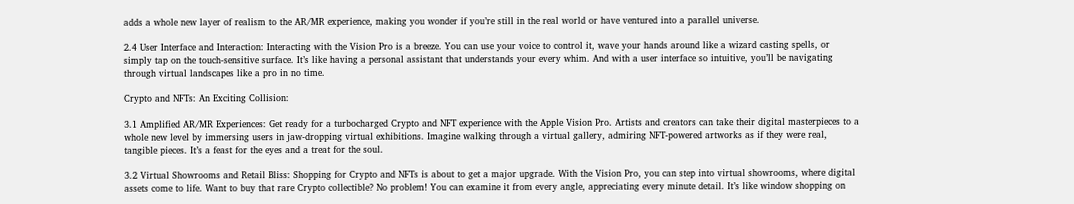adds a whole new layer of realism to the AR/MR experience, making you wonder if you’re still in the real world or have ventured into a parallel universe.

2.4 User Interface and Interaction: Interacting with the Vision Pro is a breeze. You can use your voice to control it, wave your hands around like a wizard casting spells, or simply tap on the touch-sensitive surface. It’s like having a personal assistant that understands your every whim. And with a user interface so intuitive, you’ll be navigating through virtual landscapes like a pro in no time.

Crypto and NFTs: An Exciting Collision:

3.1 Amplified AR/MR Experiences: Get ready for a turbocharged Crypto and NFT experience with the Apple Vision Pro. Artists and creators can take their digital masterpieces to a whole new level by immersing users in jaw-dropping virtual exhibitions. Imagine walking through a virtual gallery, admiring NFT-powered artworks as if they were real, tangible pieces. It’s a feast for the eyes and a treat for the soul.

3.2 Virtual Showrooms and Retail Bliss: Shopping for Crypto and NFTs is about to get a major upgrade. With the Vision Pro, you can step into virtual showrooms, where digital assets come to life. Want to buy that rare Crypto collectible? No problem! You can examine it from every angle, appreciating every minute detail. It’s like window shopping on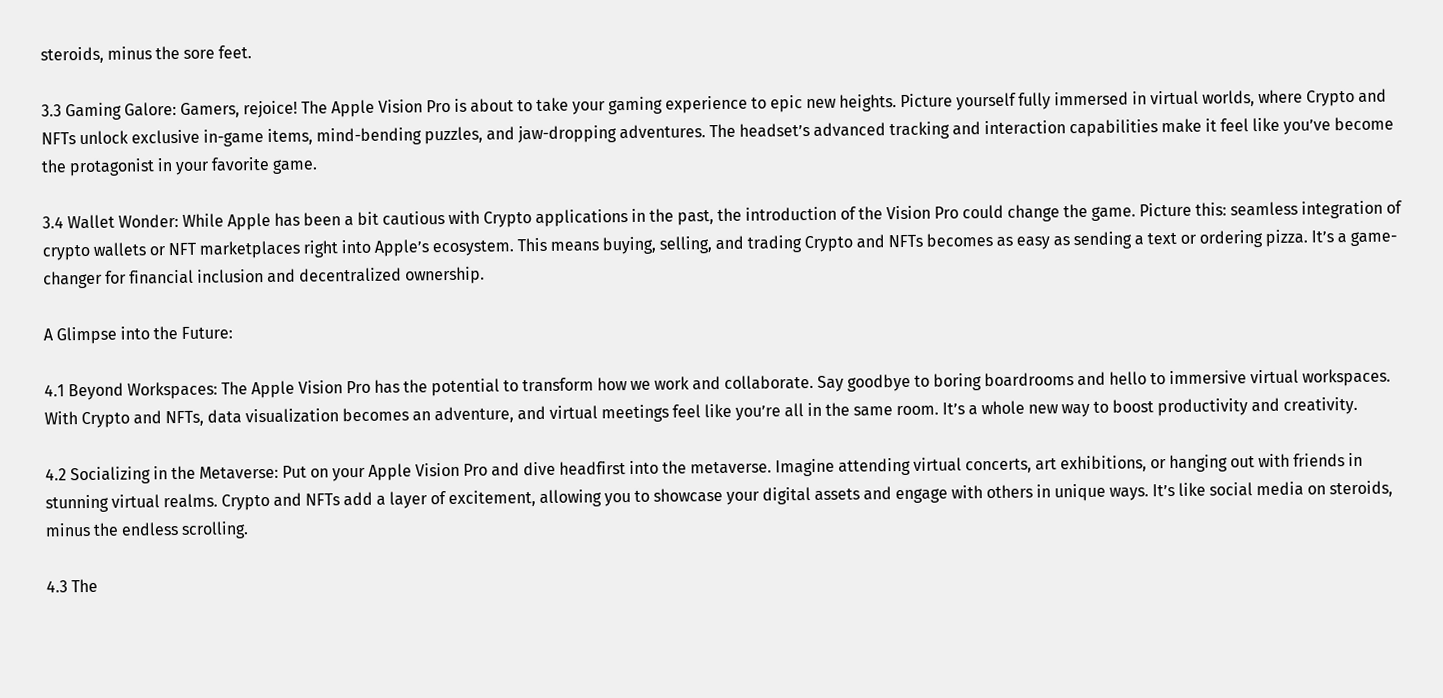steroids, minus the sore feet.

3.3 Gaming Galore: Gamers, rejoice! The Apple Vision Pro is about to take your gaming experience to epic new heights. Picture yourself fully immersed in virtual worlds, where Crypto and NFTs unlock exclusive in-game items, mind-bending puzzles, and jaw-dropping adventures. The headset’s advanced tracking and interaction capabilities make it feel like you’ve become the protagonist in your favorite game.

3.4 Wallet Wonder: While Apple has been a bit cautious with Crypto applications in the past, the introduction of the Vision Pro could change the game. Picture this: seamless integration of crypto wallets or NFT marketplaces right into Apple’s ecosystem. This means buying, selling, and trading Crypto and NFTs becomes as easy as sending a text or ordering pizza. It’s a game-changer for financial inclusion and decentralized ownership.

A Glimpse into the Future:

4.1 Beyond Workspaces: The Apple Vision Pro has the potential to transform how we work and collaborate. Say goodbye to boring boardrooms and hello to immersive virtual workspaces. With Crypto and NFTs, data visualization becomes an adventure, and virtual meetings feel like you’re all in the same room. It’s a whole new way to boost productivity and creativity.

4.2 Socializing in the Metaverse: Put on your Apple Vision Pro and dive headfirst into the metaverse. Imagine attending virtual concerts, art exhibitions, or hanging out with friends in stunning virtual realms. Crypto and NFTs add a layer of excitement, allowing you to showcase your digital assets and engage with others in unique ways. It’s like social media on steroids, minus the endless scrolling.

4.3 The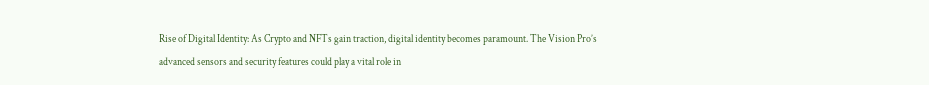Rise of Digital Identity: As Crypto and NFTs gain traction, digital identity becomes paramount. The Vision Pro’s advanced sensors and security features could play a vital role in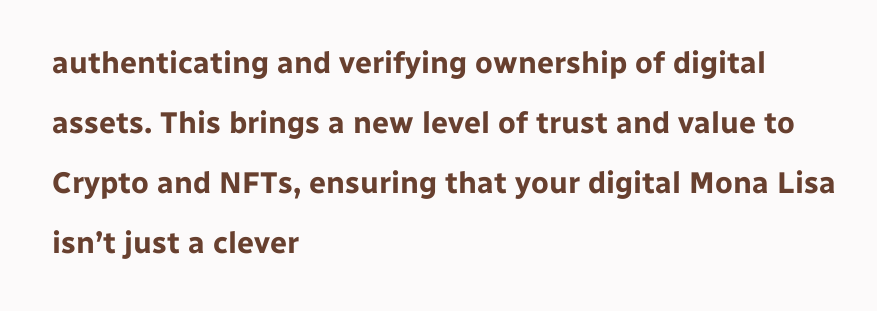authenticating and verifying ownership of digital assets. This brings a new level of trust and value to Crypto and NFTs, ensuring that your digital Mona Lisa isn’t just a clever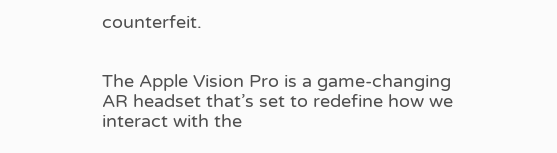counterfeit.


The Apple Vision Pro is a game-changing AR headset that’s set to redefine how we interact with the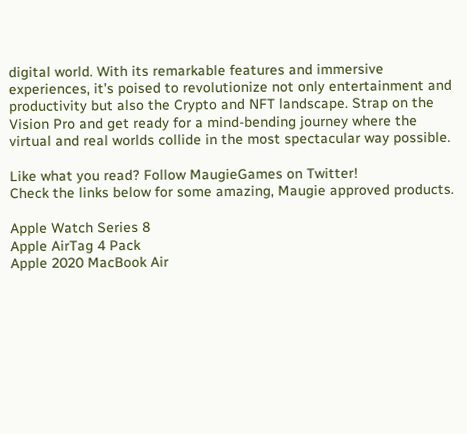digital world. With its remarkable features and immersive experiences, it’s poised to revolutionize not only entertainment and productivity but also the Crypto and NFT landscape. Strap on the Vision Pro and get ready for a mind-bending journey where the virtual and real worlds collide in the most spectacular way possible.

Like what you read? Follow MaugieGames on Twitter!
Check the links below for some amazing, Maugie approved products.

Apple Watch Series 8
Apple AirTag 4 Pack
Apple 2020 MacBook Air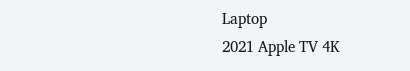Laptop
2021 Apple TV 4K